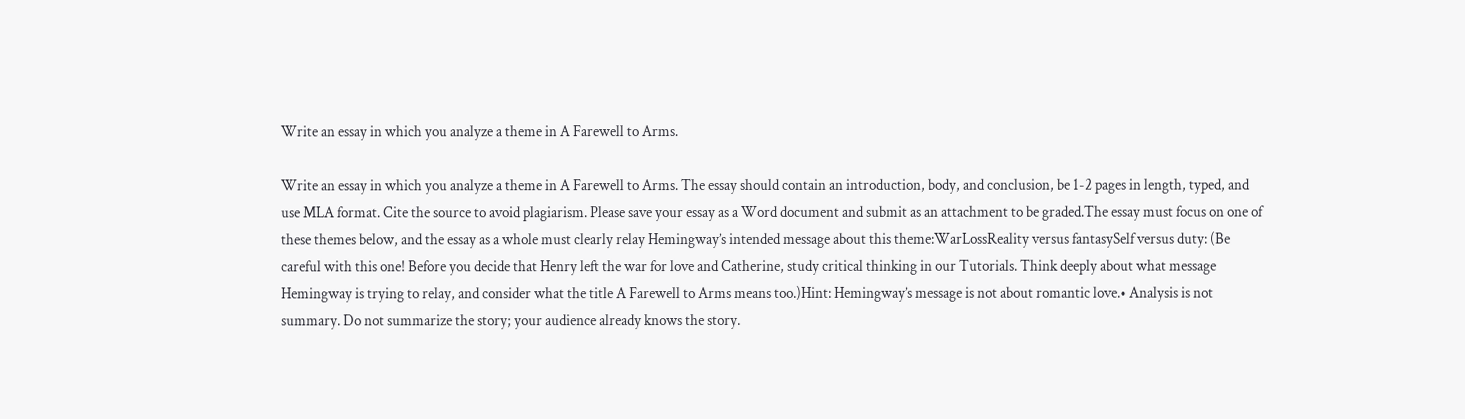Write an essay in which you analyze a theme in A Farewell to Arms.

Write an essay in which you analyze a theme in A Farewell to Arms. The essay should contain an introduction, body, and conclusion, be 1-2 pages in length, typed, and use MLA format. Cite the source to avoid plagiarism. Please save your essay as a Word document and submit as an attachment to be graded.The essay must focus on one of these themes below, and the essay as a whole must clearly relay Hemingway’s intended message about this theme:WarLossReality versus fantasySelf versus duty: (Be careful with this one! Before you decide that Henry left the war for love and Catherine, study critical thinking in our Tutorials. Think deeply about what message Hemingway is trying to relay, and consider what the title A Farewell to Arms means too.)Hint: Hemingway’s message is not about romantic love.• Analysis is not summary. Do not summarize the story; your audience already knows the story.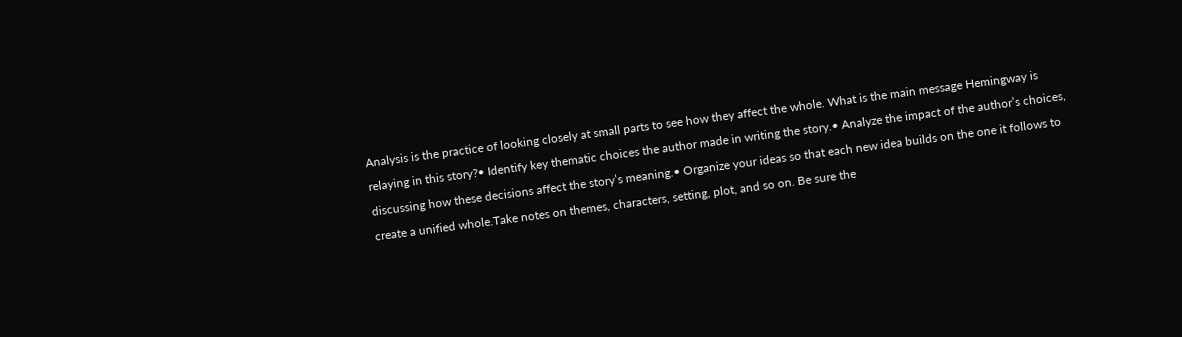Analysis is the practice of looking closely at small parts to see how they affect the whole. What is the main message Hemingway is relaying in this story?• Identify key thematic choices the author made in writing the story.• Analyze the impact of the author’s choices, discussing how these decisions affect the story’s meaning.• Organize your ideas so that each new idea builds on the one it follows to create a unified whole.Take notes on themes, characters, setting, plot, and so on. Be sure the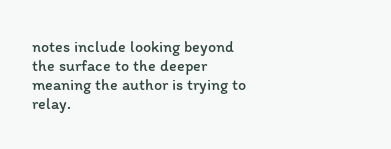notes include looking beyond the surface to the deeper meaning the author is trying to relay.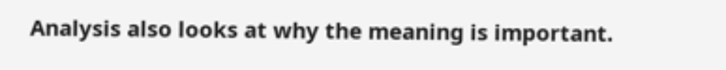Analysis also looks at why the meaning is important.